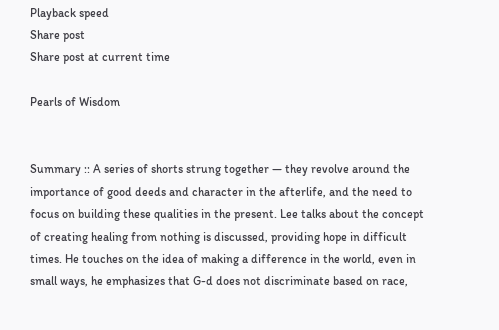Playback speed
Share post
Share post at current time

Pearls of Wisdom


Summary :: A series of shorts strung together — they revolve around the importance of good deeds and character in the afterlife, and the need to focus on building these qualities in the present. Lee talks about the concept of creating healing from nothing is discussed, providing hope in difficult times. He touches on the idea of making a difference in the world, even in small ways, he emphasizes that G-d does not discriminate based on race,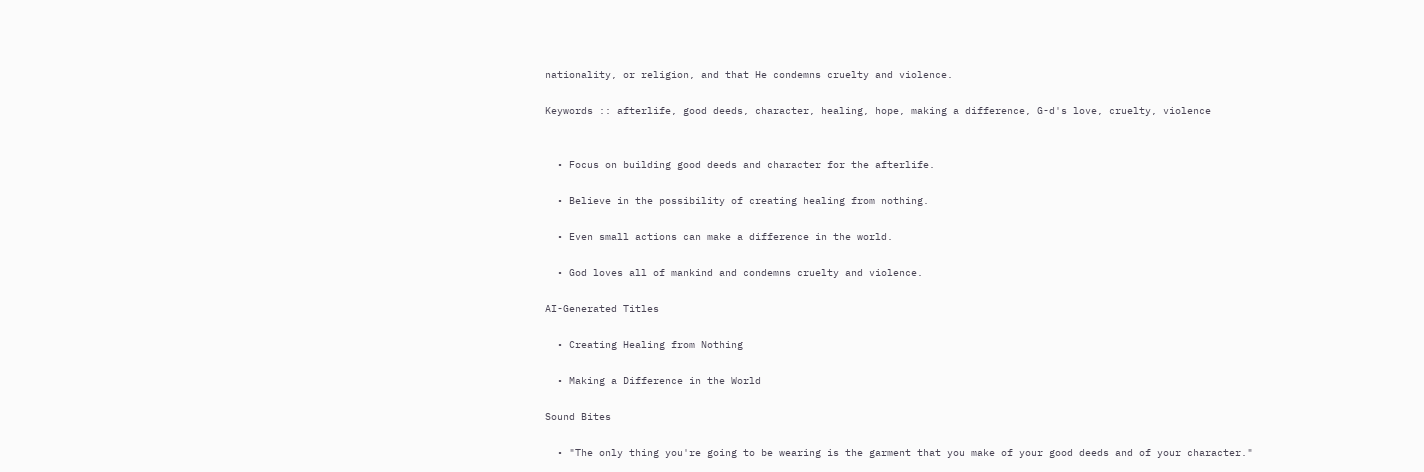nationality, or religion, and that He condemns cruelty and violence.

Keywords :: afterlife, good deeds, character, healing, hope, making a difference, G-d's love, cruelty, violence


  • Focus on building good deeds and character for the afterlife.

  • Believe in the possibility of creating healing from nothing.

  • Even small actions can make a difference in the world.

  • God loves all of mankind and condemns cruelty and violence.

AI-Generated Titles

  • Creating Healing from Nothing

  • Making a Difference in the World

Sound Bites

  • "The only thing you're going to be wearing is the garment that you make of your good deeds and of your character."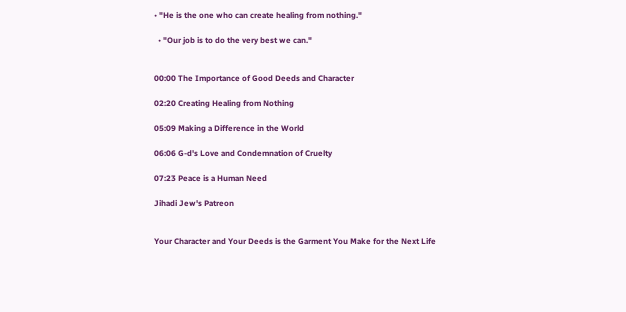• "He is the one who can create healing from nothing."

  • "Our job is to do the very best we can."


00:00 The Importance of Good Deeds and Character

02:20 Creating Healing from Nothing

05:09 Making a Difference in the World

06:06 G-d's Love and Condemnation of Cruelty

07:23 Peace is a Human Need

Jihadi Jew's Patreon


Your Character and Your Deeds is the Garment You Make for the Next Life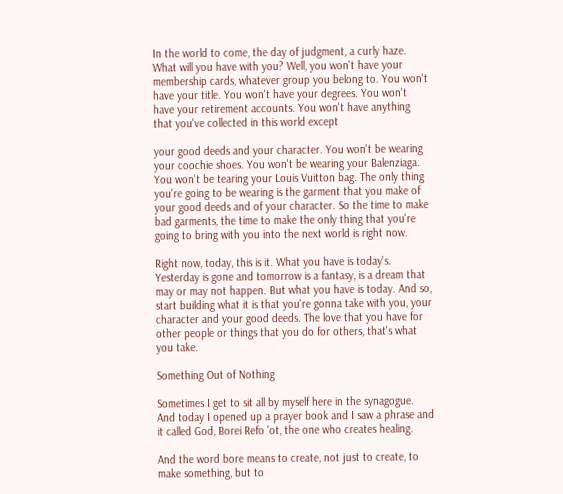In the world to come, the day of judgment, a curly haze. What will you have with you? Well, you won't have your membership cards, whatever group you belong to. You won't have your title. You won't have your degrees. You won't have your retirement accounts. You won't have anything that you've collected in this world except

your good deeds and your character. You won't be wearing your coochie shoes. You won't be wearing your Balenziaga. You won't be tearing your Louis Vuitton bag. The only thing you're going to be wearing is the garment that you make of your good deeds and of your character. So the time to make bad garments, the time to make the only thing that you're going to bring with you into the next world is right now.

Right now, today, this is it. What you have is today's. Yesterday is gone and tomorrow is a fantasy, is a dream that may or may not happen. But what you have is today. And so, start building what it is that you're gonna take with you, your character and your good deeds. The love that you have for other people or things that you do for others, that's what you take.

Something Out of Nothing

Sometimes I get to sit all by myself here in the synagogue. And today I opened up a prayer book and I saw a phrase and it called God, Borei Refo 'ot, the one who creates healing.

And the word bore means to create, not just to create, to make something, but to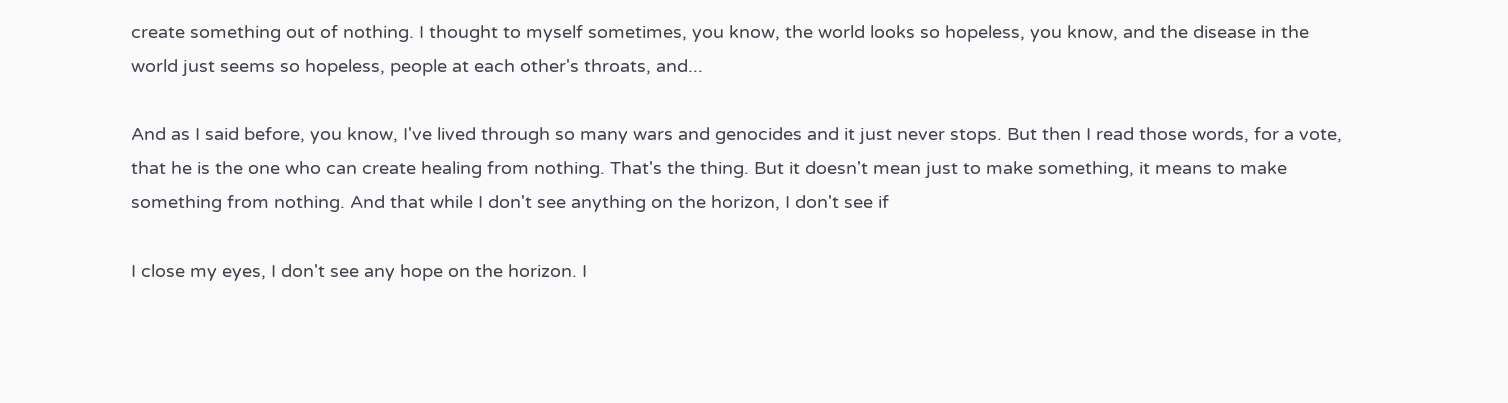create something out of nothing. I thought to myself sometimes, you know, the world looks so hopeless, you know, and the disease in the world just seems so hopeless, people at each other's throats, and...

And as I said before, you know, I've lived through so many wars and genocides and it just never stops. But then I read those words, for a vote, that he is the one who can create healing from nothing. That's the thing. But it doesn't mean just to make something, it means to make something from nothing. And that while I don't see anything on the horizon, I don't see if

I close my eyes, I don't see any hope on the horizon. I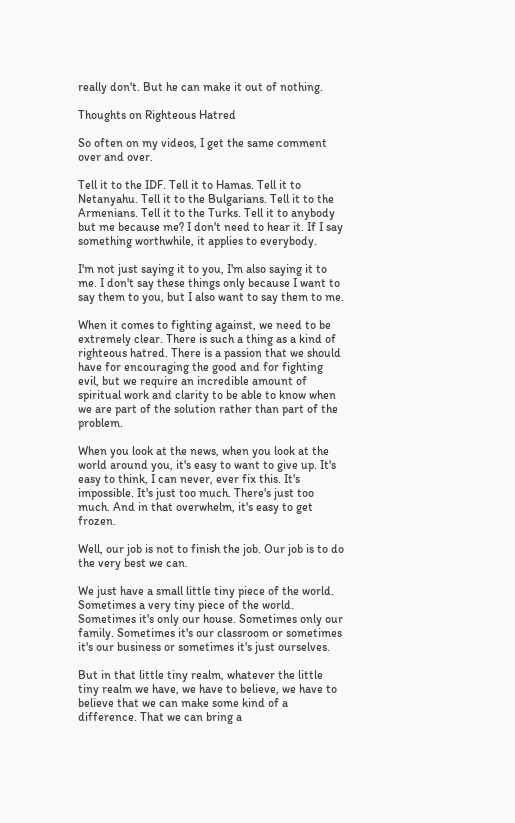really don't. But he can make it out of nothing.

Thoughts on Righteous Hatred

So often on my videos, I get the same comment over and over.

Tell it to the IDF. Tell it to Hamas. Tell it to Netanyahu. Tell it to the Bulgarians. Tell it to the Armenians. Tell it to the Turks. Tell it to anybody but me because me? I don't need to hear it. If I say something worthwhile, it applies to everybody.

I'm not just saying it to you, I'm also saying it to me. I don't say these things only because I want to say them to you, but I also want to say them to me.

When it comes to fighting against, we need to be extremely clear. There is such a thing as a kind of righteous hatred. There is a passion that we should have for encouraging the good and for fighting evil, but we require an incredible amount of spiritual work and clarity to be able to know when we are part of the solution rather than part of the problem.

When you look at the news, when you look at the world around you, it's easy to want to give up. It's easy to think, I can never, ever fix this. It's impossible. It's just too much. There's just too much. And in that overwhelm, it's easy to get frozen.

Well, our job is not to finish the job. Our job is to do the very best we can.

We just have a small little tiny piece of the world. Sometimes a very tiny piece of the world. Sometimes it's only our house. Sometimes only our family. Sometimes it's our classroom or sometimes it's our business or sometimes it's just ourselves.

But in that little tiny realm, whatever the little tiny realm we have, we have to believe, we have to believe that we can make some kind of a difference. That we can bring a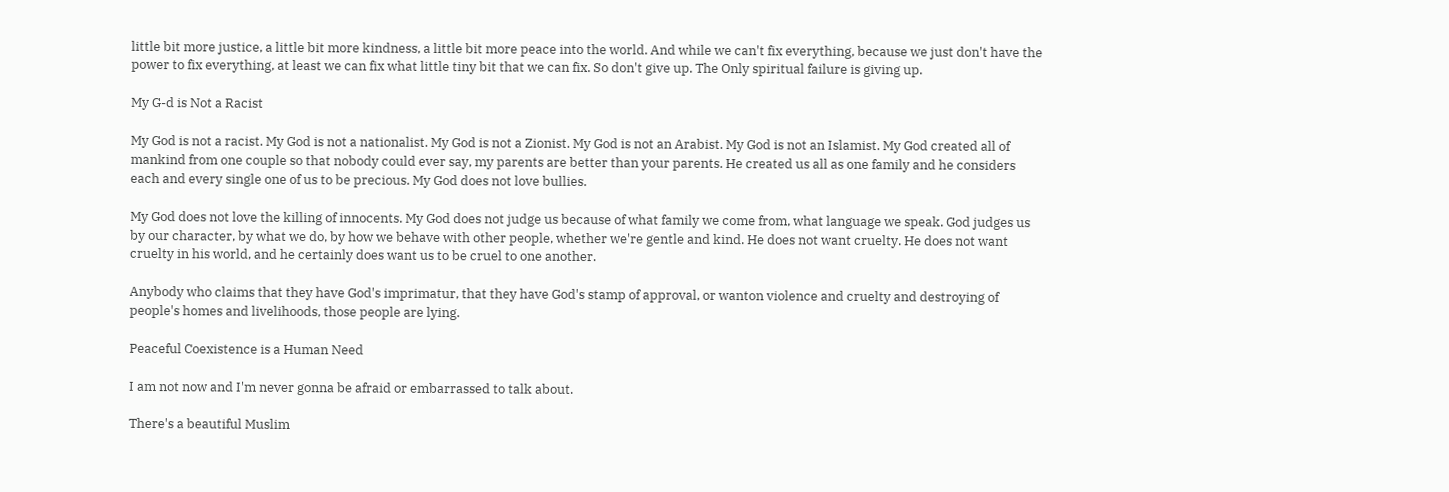little bit more justice, a little bit more kindness, a little bit more peace into the world. And while we can't fix everything, because we just don't have the power to fix everything, at least we can fix what little tiny bit that we can fix. So don't give up. The Only spiritual failure is giving up.

My G-d is Not a Racist

My God is not a racist. My God is not a nationalist. My God is not a Zionist. My God is not an Arabist. My God is not an Islamist. My God created all of mankind from one couple so that nobody could ever say, my parents are better than your parents. He created us all as one family and he considers each and every single one of us to be precious. My God does not love bullies.

My God does not love the killing of innocents. My God does not judge us because of what family we come from, what language we speak. God judges us by our character, by what we do, by how we behave with other people, whether we're gentle and kind. He does not want cruelty. He does not want cruelty in his world, and he certainly does want us to be cruel to one another.

Anybody who claims that they have God's imprimatur, that they have God's stamp of approval, or wanton violence and cruelty and destroying of people's homes and livelihoods, those people are lying.

Peaceful Coexistence is a Human Need

I am not now and I'm never gonna be afraid or embarrassed to talk about.

There's a beautiful Muslim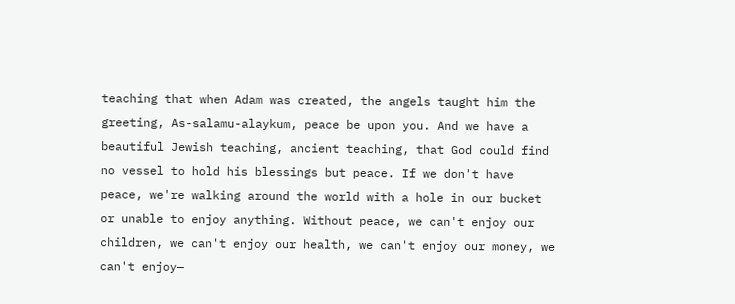teaching that when Adam was created, the angels taught him the greeting, As-salamu-alaykum, peace be upon you. And we have a beautiful Jewish teaching, ancient teaching, that God could find no vessel to hold his blessings but peace. If we don't have peace, we're walking around the world with a hole in our bucket or unable to enjoy anything. Without peace, we can't enjoy our children, we can't enjoy our health, we can't enjoy our money, we can't enjoy—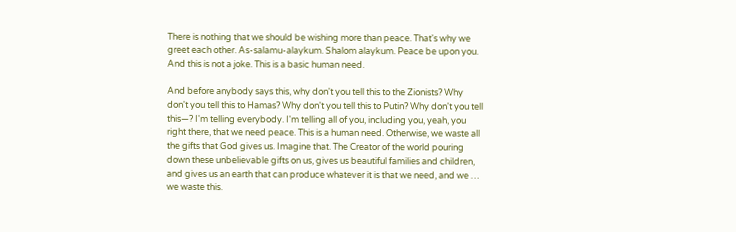There is nothing that we should be wishing more than peace. That's why we greet each other. As-salamu-alaykum. Shalom alaykum. Peace be upon you. And this is not a joke. This is a basic human need.

And before anybody says this, why don't you tell this to the Zionists? Why don't you tell this to Hamas? Why don't you tell this to Putin? Why don't you tell this—? I'm telling everybody. I'm telling all of you, including you, yeah, you right there, that we need peace. This is a human need. Otherwise, we waste all the gifts that God gives us. Imagine that. The Creator of the world pouring down these unbelievable gifts on us, gives us beautiful families and children, and gives us an earth that can produce whatever it is that we need, and we … we waste this.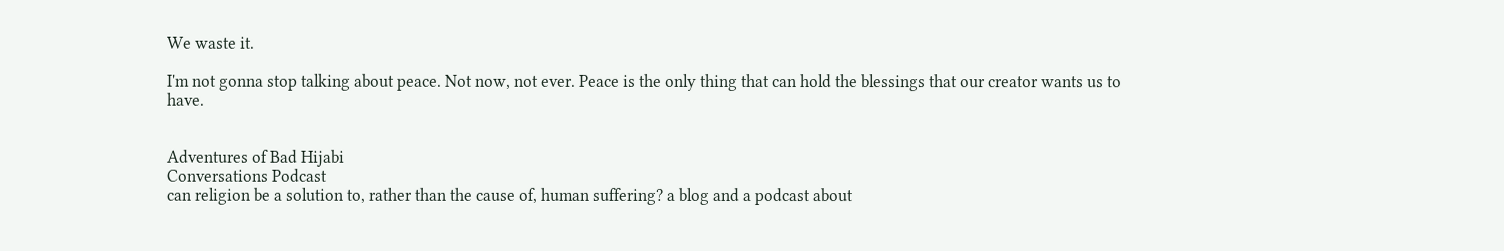We waste it.

I'm not gonna stop talking about peace. Not now, not ever. Peace is the only thing that can hold the blessings that our creator wants us to have.


Adventures of Bad Hijabi
Conversations Podcast
can religion be a solution to, rather than the cause of, human suffering? a blog and a podcast about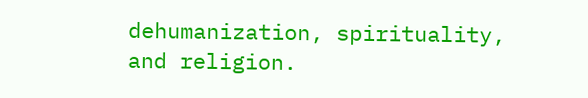dehumanization, spirituality, and religion.